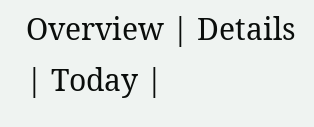Overview | Details | Today |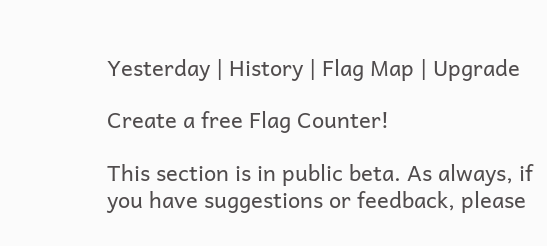Yesterday | History | Flag Map | Upgrade

Create a free Flag Counter!

This section is in public beta. As always, if you have suggestions or feedback, please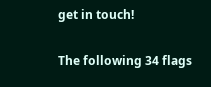get in touch!

The following 34 flags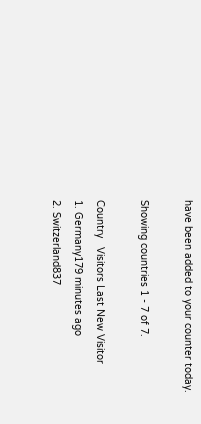have been added to your counter today.

Showing countries 1 - 7 of 7.

Country   Visitors Last New Visitor
1. Germany179 minutes ago
2. Switzerland837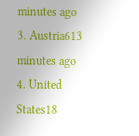minutes ago
3. Austria613 minutes ago
4. United States18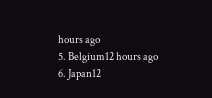hours ago
5. Belgium12 hours ago
6. Japan12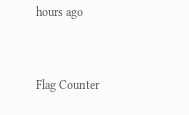hours ago


Flag Counter